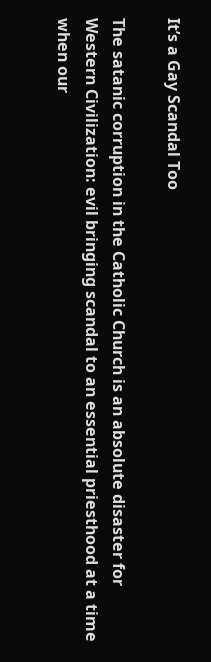It’s a Gay Scandal Too

The satanic corruption in the Catholic Church is an absolute disaster for Western Civilization: evil bringing scandal to an essential priesthood at a time when our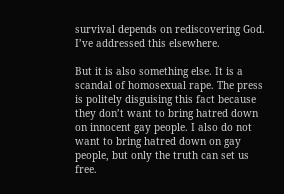survival depends on rediscovering God. I’ve addressed this elsewhere.

But it is also something else. It is a scandal of homosexual rape. The press is politely disguising this fact because they don’t want to bring hatred down on innocent gay people. I also do not want to bring hatred down on gay people, but only the truth can set us free.